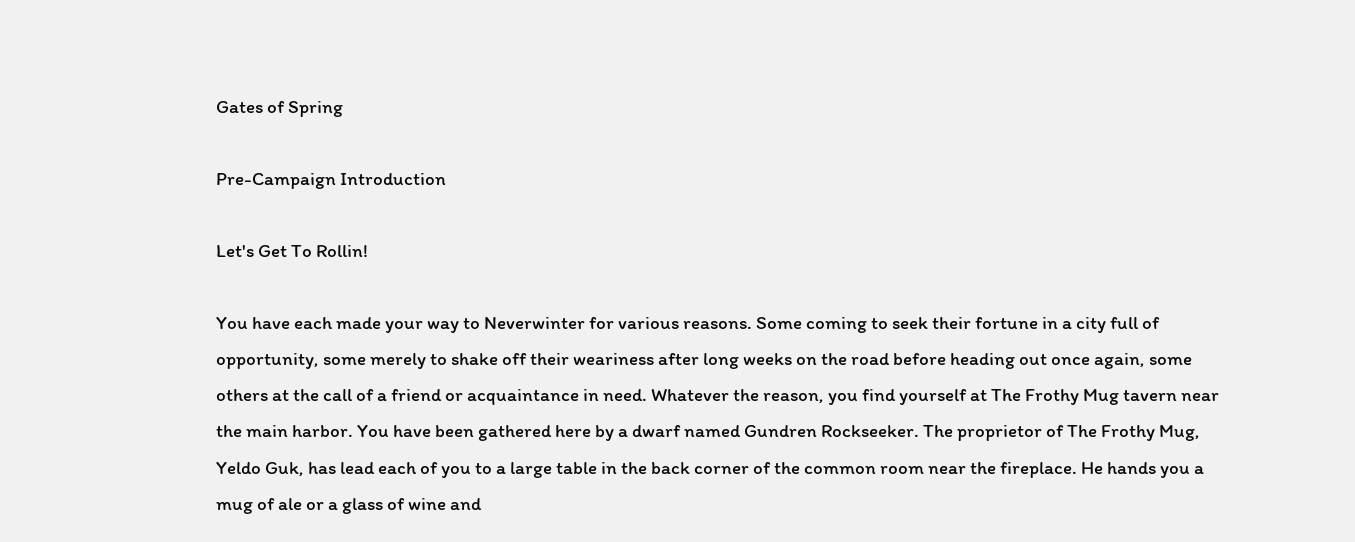Gates of Spring

Pre-Campaign Introduction

Let's Get To Rollin!

You have each made your way to Neverwinter for various reasons. Some coming to seek their fortune in a city full of opportunity, some merely to shake off their weariness after long weeks on the road before heading out once again, some others at the call of a friend or acquaintance in need. Whatever the reason, you find yourself at The Frothy Mug tavern near the main harbor. You have been gathered here by a dwarf named Gundren Rockseeker. The proprietor of The Frothy Mug, Yeldo Guk, has lead each of you to a large table in the back corner of the common room near the fireplace. He hands you a mug of ale or a glass of wine and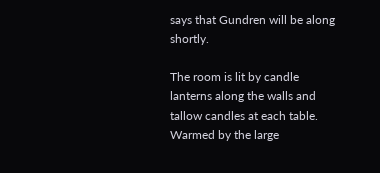says that Gundren will be along shortly.

The room is lit by candle lanterns along the walls and tallow candles at each table. Warmed by the large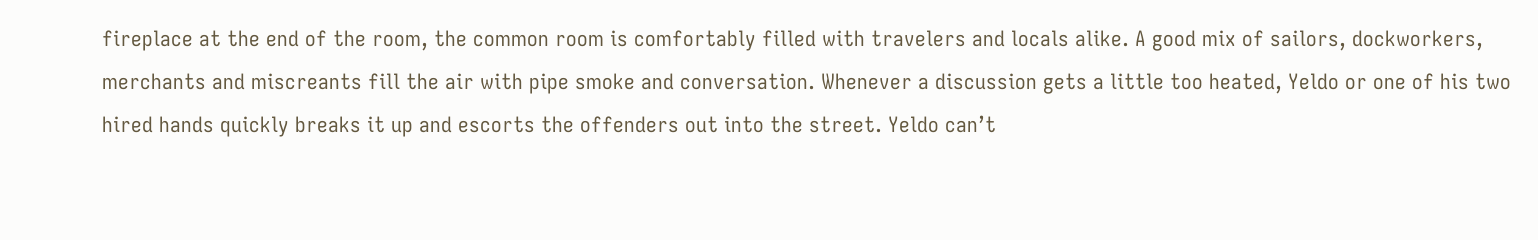fireplace at the end of the room, the common room is comfortably filled with travelers and locals alike. A good mix of sailors, dockworkers, merchants and miscreants fill the air with pipe smoke and conversation. Whenever a discussion gets a little too heated, Yeldo or one of his two hired hands quickly breaks it up and escorts the offenders out into the street. Yeldo can’t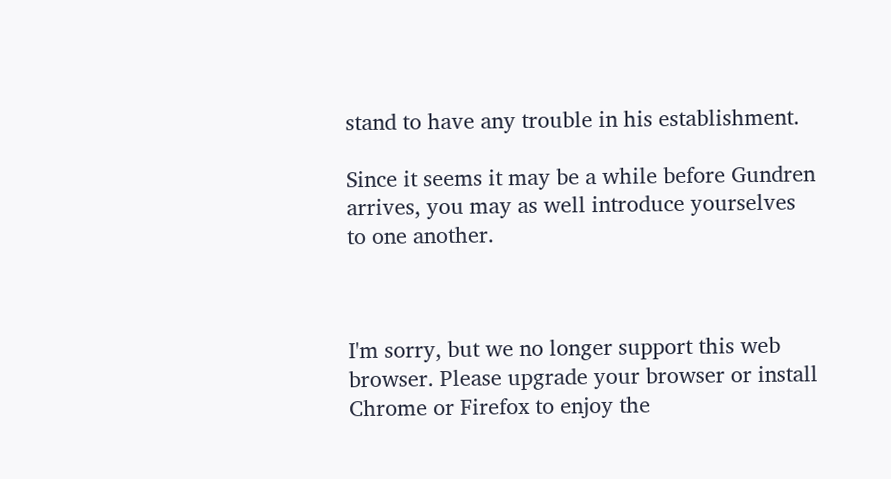stand to have any trouble in his establishment.

Since it seems it may be a while before Gundren arrives, you may as well introduce yourselves to one another.



I'm sorry, but we no longer support this web browser. Please upgrade your browser or install Chrome or Firefox to enjoy the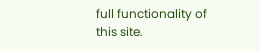full functionality of this site.